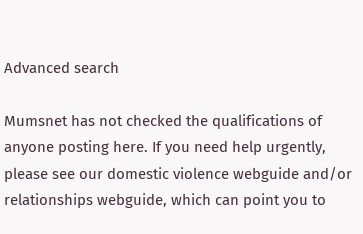Advanced search

Mumsnet has not checked the qualifications of anyone posting here. If you need help urgently, please see our domestic violence webguide and/or relationships webguide, which can point you to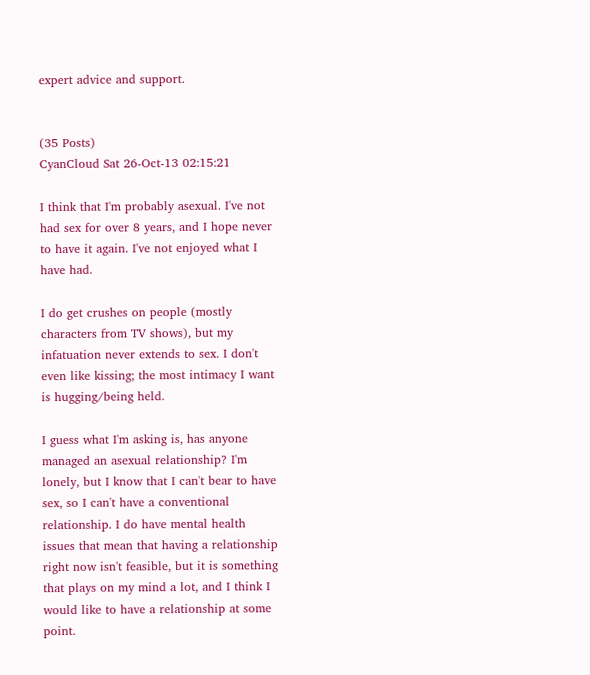expert advice and support.


(35 Posts)
CyanCloud Sat 26-Oct-13 02:15:21

I think that I'm probably asexual. I've not had sex for over 8 years, and I hope never to have it again. I've not enjoyed what I have had.

I do get crushes on people (mostly characters from TV shows), but my infatuation never extends to sex. I don't even like kissing; the most intimacy I want is hugging/being held.

I guess what I'm asking is, has anyone managed an asexual relationship? I'm lonely, but I know that I can't bear to have sex, so I can't have a conventional relationship. I do have mental health issues that mean that having a relationship right now isn't feasible, but it is something that plays on my mind a lot, and I think I would like to have a relationship at some point.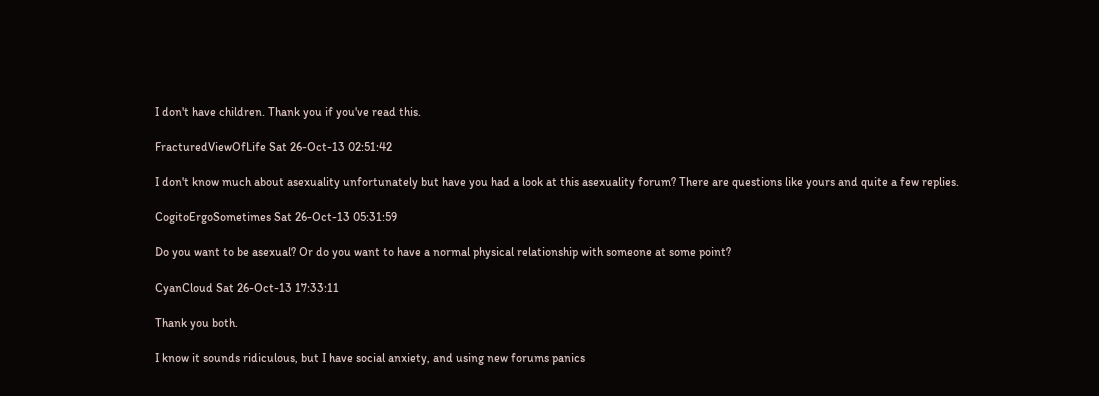I don't have children. Thank you if you've read this.

FracturedViewOfLife Sat 26-Oct-13 02:51:42

I don't know much about asexuality unfortunately but have you had a look at this asexuality forum? There are questions like yours and quite a few replies.

CogitoErgoSometimes Sat 26-Oct-13 05:31:59

Do you want to be asexual? Or do you want to have a normal physical relationship with someone at some point?

CyanCloud Sat 26-Oct-13 17:33:11

Thank you both.

I know it sounds ridiculous, but I have social anxiety, and using new forums panics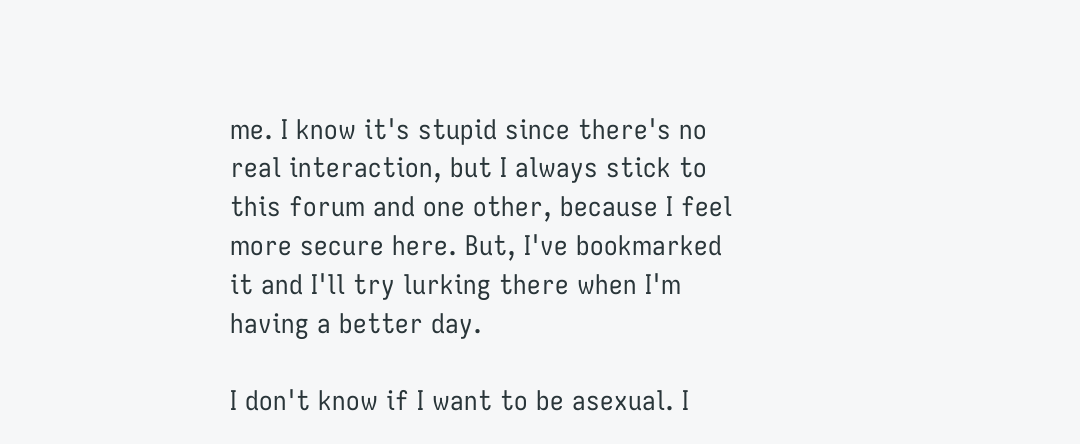me. I know it's stupid since there's no real interaction, but I always stick to this forum and one other, because I feel more secure here. But, I've bookmarked it and I'll try lurking there when I'm having a better day.

I don't know if I want to be asexual. I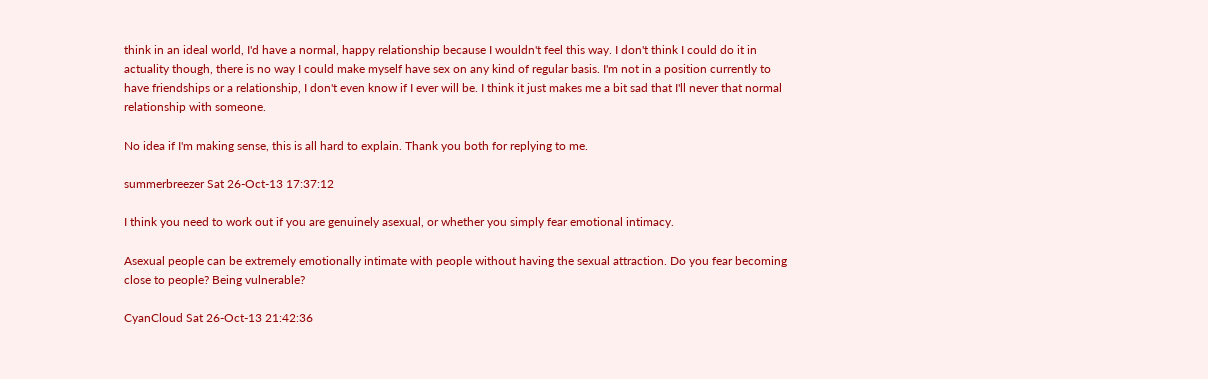think in an ideal world, I'd have a normal, happy relationship because I wouldn't feel this way. I don't think I could do it in actuality though, there is no way I could make myself have sex on any kind of regular basis. I'm not in a position currently to have friendships or a relationship, I don't even know if I ever will be. I think it just makes me a bit sad that I'll never that normal relationship with someone.

No idea if I'm making sense, this is all hard to explain. Thank you both for replying to me.

summerbreezer Sat 26-Oct-13 17:37:12

I think you need to work out if you are genuinely asexual, or whether you simply fear emotional intimacy.

Asexual people can be extremely emotionally intimate with people without having the sexual attraction. Do you fear becoming close to people? Being vulnerable?

CyanCloud Sat 26-Oct-13 21:42:36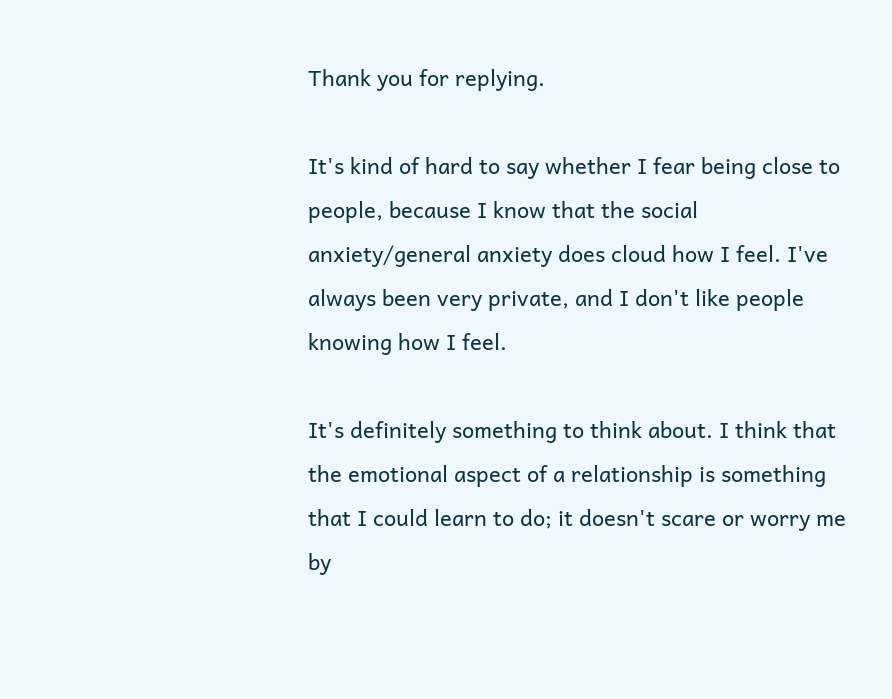Thank you for replying.

It's kind of hard to say whether I fear being close to people, because I know that the social anxiety/general anxiety does cloud how I feel. I've always been very private, and I don't like people knowing how I feel.

It's definitely something to think about. I think that the emotional aspect of a relationship is something that I could learn to do; it doesn't scare or worry me by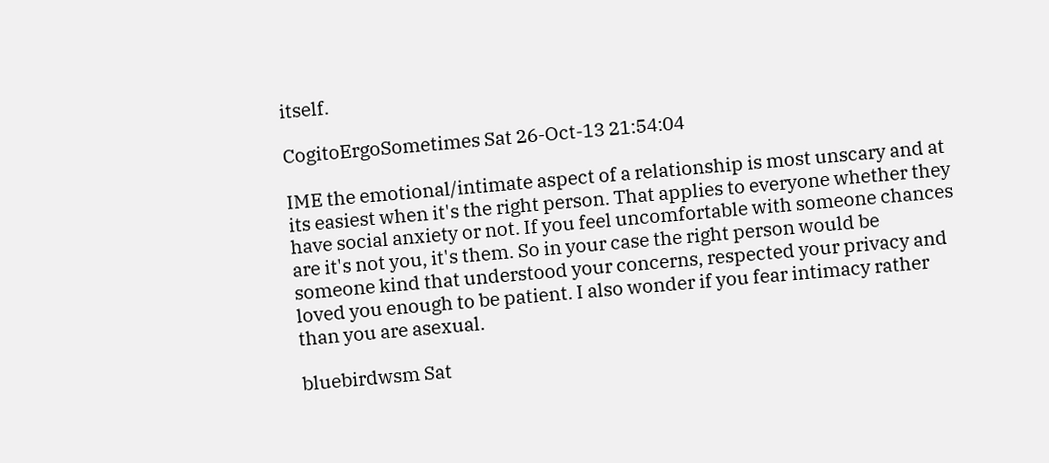itself.

CogitoErgoSometimes Sat 26-Oct-13 21:54:04

IME the emotional/intimate aspect of a relationship is most unscary and at its easiest when it's the right person. That applies to everyone whether they have social anxiety or not. If you feel uncomfortable with someone chances are it's not you, it's them. So in your case the right person would be someone kind that understood your concerns, respected your privacy and loved you enough to be patient. I also wonder if you fear intimacy rather than you are asexual.

bluebirdwsm Sat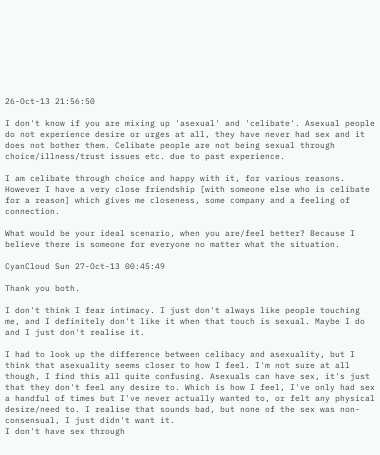26-Oct-13 21:56:50

I don't know if you are mixing up 'asexual' and 'celibate'. Asexual people do not experience desire or urges at all, they have never had sex and it does not bother them. Celibate people are not being sexual through choice/illness/trust issues etc. due to past experience.

I am celibate through choice and happy with it, for various reasons. However I have a very close friendship [with someone else who is celibate for a reason] which gives me closeness, some company and a feeling of connection.

What would be your ideal scenario, when you are/feel better? Because I believe there is someone for everyone no matter what the situation.

CyanCloud Sun 27-Oct-13 00:45:49

Thank you both.

I don't think I fear intimacy. I just don't always like people touching me, and I definitely don't like it when that touch is sexual. Maybe I do and I just don't realise it.

I had to look up the difference between celibacy and asexuality, but I think that asexuality seems closer to how I feel. I'm not sure at all though, I find this all quite confusing. Asexuals can have sex, it's just that they don't feel any desire to. Which is how I feel, I've only had sex a handful of times but I've never actually wanted to, or felt any physical desire/need to. I realise that sounds bad, but none of the sex was non-consensual, I just didn't want it.
I don't have sex through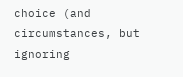choice (and circumstances, but ignoring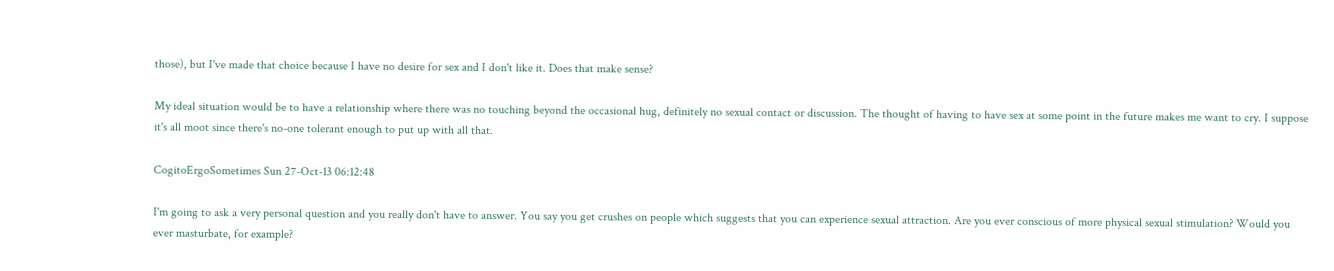those), but I've made that choice because I have no desire for sex and I don't like it. Does that make sense?

My ideal situation would be to have a relationship where there was no touching beyond the occasional hug, definitely no sexual contact or discussion. The thought of having to have sex at some point in the future makes me want to cry. I suppose it's all moot since there's no-one tolerant enough to put up with all that.

CogitoErgoSometimes Sun 27-Oct-13 06:12:48

I'm going to ask a very personal question and you really don't have to answer. You say you get crushes on people which suggests that you can experience sexual attraction. Are you ever conscious of more physical sexual stimulation? Would you ever masturbate, for example?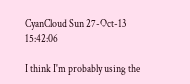CyanCloud Sun 27-Oct-13 15:42:06

I think I'm probably using the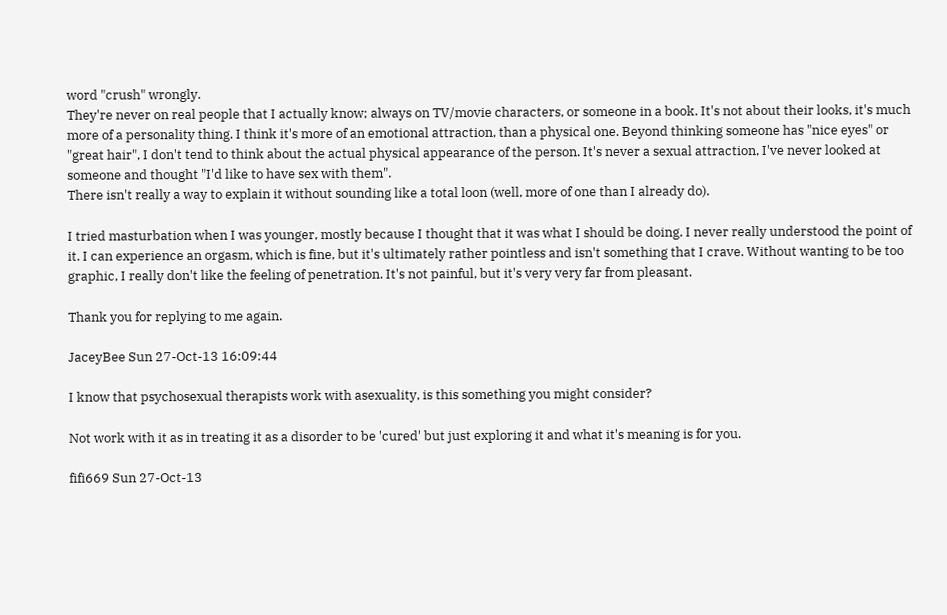word "crush" wrongly.
They're never on real people that I actually know; always on TV/movie characters, or someone in a book. It's not about their looks, it's much more of a personality thing. I think it's more of an emotional attraction, than a physical one. Beyond thinking someone has "nice eyes" or "great hair", I don't tend to think about the actual physical appearance of the person. It's never a sexual attraction, I've never looked at someone and thought "I'd like to have sex with them".
There isn't really a way to explain it without sounding like a total loon (well, more of one than I already do).

I tried masturbation when I was younger, mostly because I thought that it was what I should be doing. I never really understood the point of it. I can experience an orgasm, which is fine, but it's ultimately rather pointless and isn't something that I crave. Without wanting to be too graphic, I really don't like the feeling of penetration. It's not painful, but it's very very far from pleasant.

Thank you for replying to me again.

JaceyBee Sun 27-Oct-13 16:09:44

I know that psychosexual therapists work with asexuality, is this something you might consider?

Not work with it as in treating it as a disorder to be 'cured' but just exploring it and what it's meaning is for you.

fifi669 Sun 27-Oct-13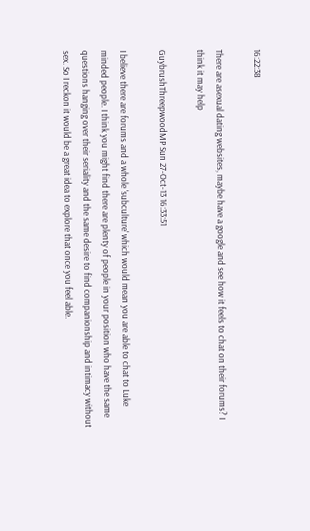16:22:38

There are asexual dating websites, maybe have a google and see how it feels to chat on their forums? I think it may help

GuybrushThreepwoodMP Sun 27-Oct-13 16:33:51

I believe there are forums and a whole 'subculture' which would mean you are able to chat to Luke minded people. I think you might find there are plenty of people in your position who have the same questions hanging over their seriality and the same desire to find companionship and intimacy without sex. So I reckon it would be a great idea to explore that once you feel able.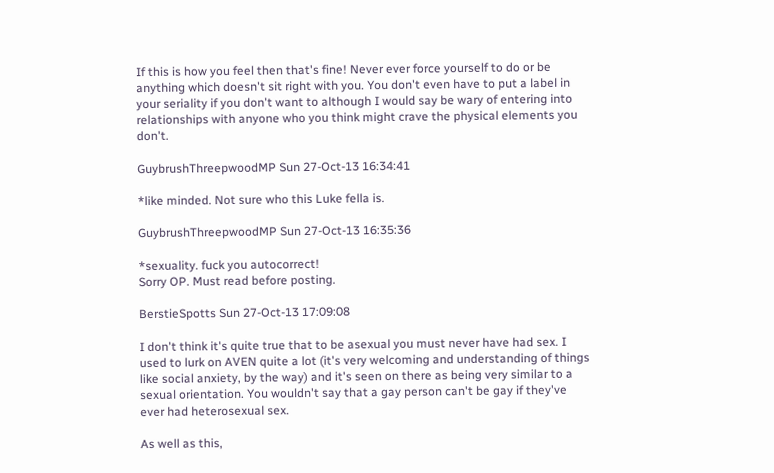If this is how you feel then that's fine! Never ever force yourself to do or be anything which doesn't sit right with you. You don't even have to put a label in your seriality if you don't want to although I would say be wary of entering into relationships with anyone who you think might crave the physical elements you don't.

GuybrushThreepwoodMP Sun 27-Oct-13 16:34:41

*like minded. Not sure who this Luke fella is.

GuybrushThreepwoodMP Sun 27-Oct-13 16:35:36

*sexuality. fuck you autocorrect!
Sorry OP. Must read before posting.

BerstieSpotts Sun 27-Oct-13 17:09:08

I don't think it's quite true that to be asexual you must never have had sex. I used to lurk on AVEN quite a lot (it's very welcoming and understanding of things like social anxiety, by the way) and it's seen on there as being very similar to a sexual orientation. You wouldn't say that a gay person can't be gay if they've ever had heterosexual sex.

As well as this,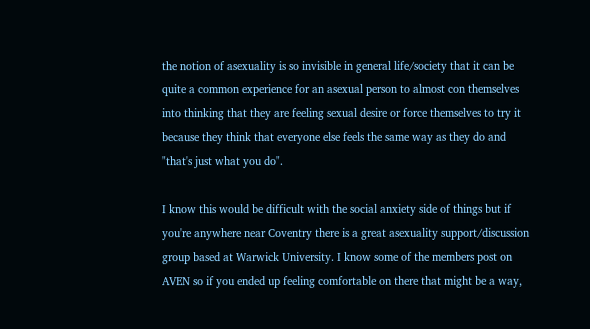the notion of asexuality is so invisible in general life/society that it can be quite a common experience for an asexual person to almost con themselves into thinking that they are feeling sexual desire or force themselves to try it because they think that everyone else feels the same way as they do and "that's just what you do".

I know this would be difficult with the social anxiety side of things but if you're anywhere near Coventry there is a great asexuality support/discussion group based at Warwick University. I know some of the members post on AVEN so if you ended up feeling comfortable on there that might be a way,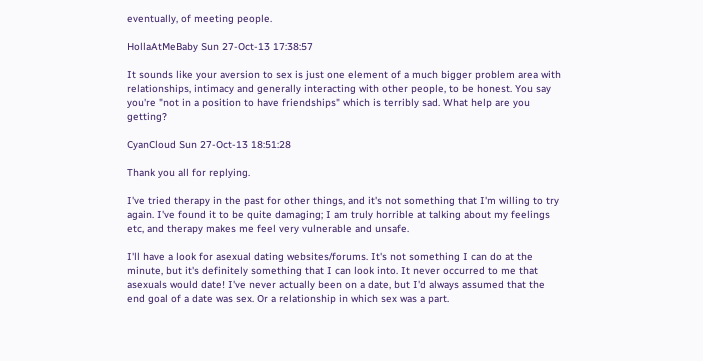eventually, of meeting people.

HollaAtMeBaby Sun 27-Oct-13 17:38:57

It sounds like your aversion to sex is just one element of a much bigger problem area with relationships, intimacy and generally interacting with other people, to be honest. You say you're "not in a position to have friendships" which is terribly sad. What help are you getting?

CyanCloud Sun 27-Oct-13 18:51:28

Thank you all for replying.

I've tried therapy in the past for other things, and it's not something that I'm willing to try again. I've found it to be quite damaging; I am truly horrible at talking about my feelings etc, and therapy makes me feel very vulnerable and unsafe.

I'll have a look for asexual dating websites/forums. It's not something I can do at the minute, but it's definitely something that I can look into. It never occurred to me that asexuals would date! I've never actually been on a date, but I'd always assumed that the end goal of a date was sex. Or a relationship in which sex was a part.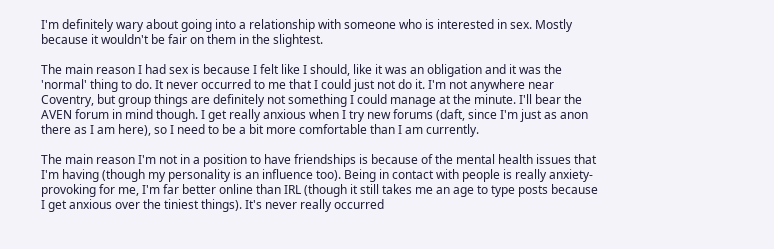I'm definitely wary about going into a relationship with someone who is interested in sex. Mostly because it wouldn't be fair on them in the slightest.

The main reason I had sex is because I felt like I should, like it was an obligation and it was the 'normal' thing to do. It never occurred to me that I could just not do it. I'm not anywhere near Coventry, but group things are definitely not something I could manage at the minute. I'll bear the AVEN forum in mind though. I get really anxious when I try new forums (daft, since I'm just as anon there as I am here), so I need to be a bit more comfortable than I am currently.

The main reason I'm not in a position to have friendships is because of the mental health issues that I'm having (though my personality is an influence too). Being in contact with people is really anxiety-provoking for me, I'm far better online than IRL (though it still takes me an age to type posts because I get anxious over the tiniest things). It's never really occurred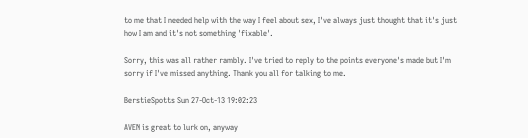to me that I needed help with the way I feel about sex, I've always just thought that it's just how I am and it's not something 'fixable'.

Sorry, this was all rather rambly. I've tried to reply to the points everyone's made but I'm sorry if I've missed anything. Thank you all for talking to me.

BerstieSpotts Sun 27-Oct-13 19:02:23

AVEN is great to lurk on, anyway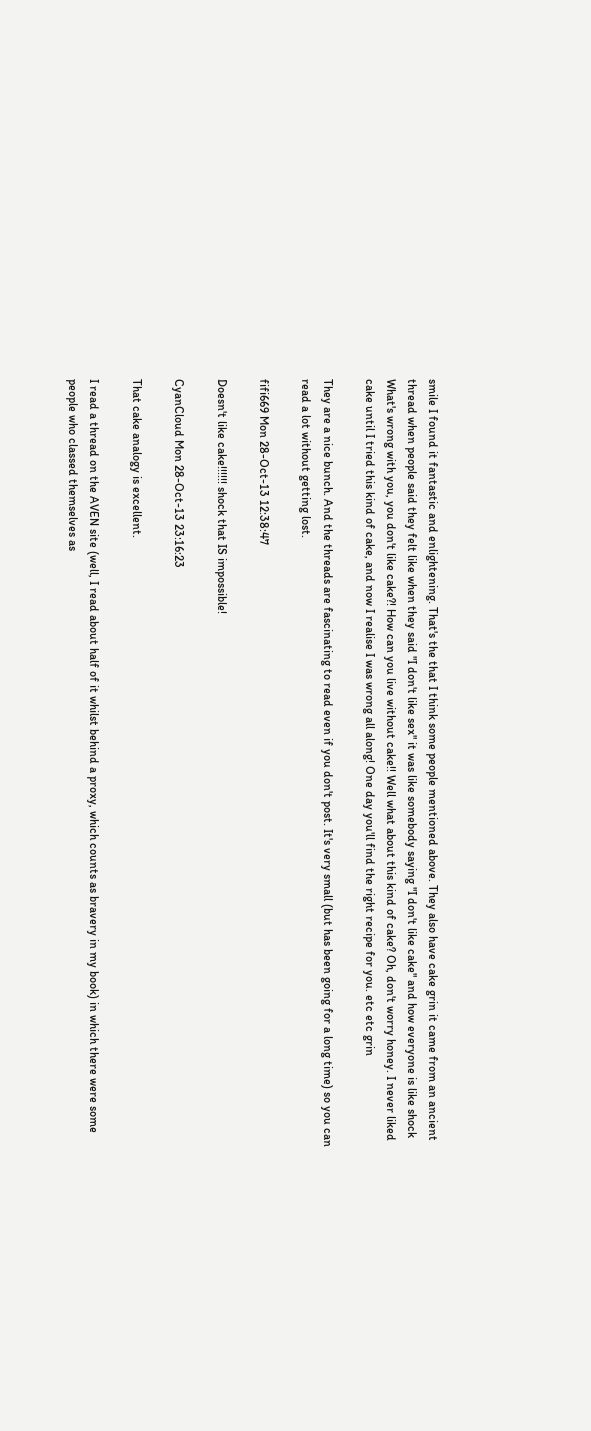smile I found it fantastic and enlightening. That's the that I think some people mentioned above. They also have cake grin it came from an ancient thread when people said they felt like when they said "I don't like sex" it was like somebody saying "I don't like cake" and how everyone is like shock What's wrong with you, you don't like cake?! How can you live without cake!! Well what about this kind of cake? Oh, don't worry honey. I never liked cake until I tried this kind of cake, and now I realise I was wrong all along! One day you'll find the right recipe for you. etc etc grin

They are a nice bunch. And the threads are fascinating to read even if you don't post. It's very small (but has been going for a long time) so you can read a lot without getting lost.

fifi669 Mon 28-Oct-13 12:38:47

Doesn't like cake!!!!!! shock that IS impossible!

CyanCloud Mon 28-Oct-13 23:16:23

That cake analogy is excellent.

I read a thread on the AVEN site (well, I read about half of it whilst behind a proxy, which counts as bravery in my book) in which there were some people who classed themselves as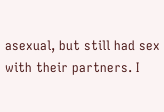asexual, but still had sex with their partners. I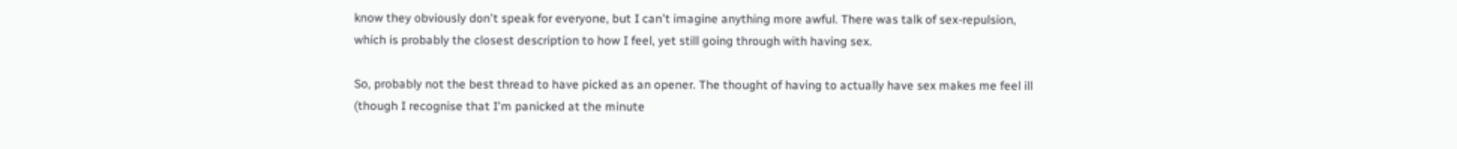know they obviously don't speak for everyone, but I can't imagine anything more awful. There was talk of sex-repulsion, which is probably the closest description to how I feel, yet still going through with having sex.

So, probably not the best thread to have picked as an opener. The thought of having to actually have sex makes me feel ill (though I recognise that I'm panicked at the minute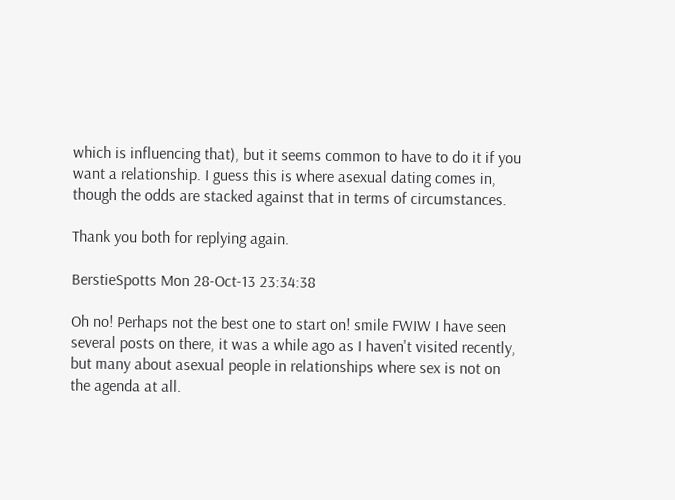which is influencing that), but it seems common to have to do it if you want a relationship. I guess this is where asexual dating comes in, though the odds are stacked against that in terms of circumstances.

Thank you both for replying again.

BerstieSpotts Mon 28-Oct-13 23:34:38

Oh no! Perhaps not the best one to start on! smile FWIW I have seen several posts on there, it was a while ago as I haven't visited recently, but many about asexual people in relationships where sex is not on the agenda at all.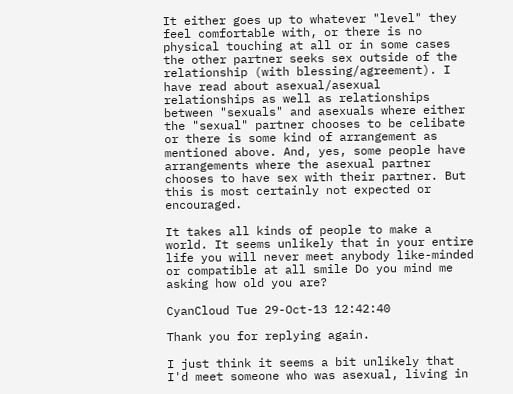It either goes up to whatever "level" they feel comfortable with, or there is no physical touching at all or in some cases the other partner seeks sex outside of the relationship (with blessing/agreement). I have read about asexual/asexual relationships as well as relationships between "sexuals" and asexuals where either the "sexual" partner chooses to be celibate or there is some kind of arrangement as mentioned above. And, yes, some people have arrangements where the asexual partner chooses to have sex with their partner. But this is most certainly not expected or encouraged.

It takes all kinds of people to make a world. It seems unlikely that in your entire life you will never meet anybody like-minded or compatible at all smile Do you mind me asking how old you are?

CyanCloud Tue 29-Oct-13 12:42:40

Thank you for replying again.

I just think it seems a bit unlikely that I'd meet someone who was asexual, living in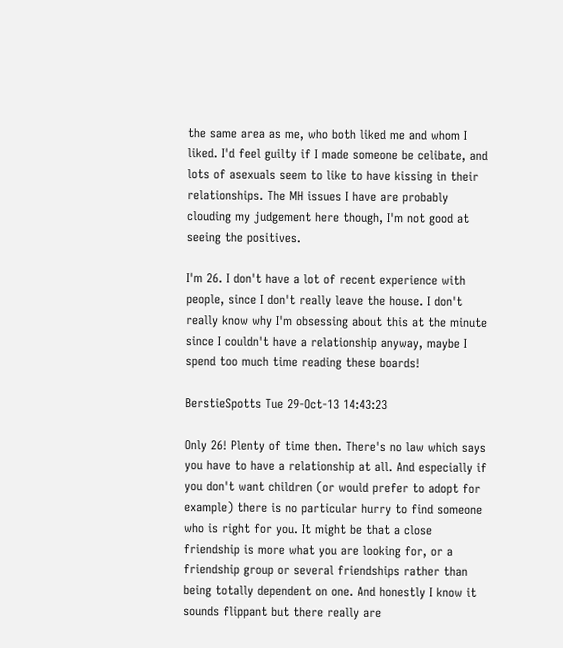the same area as me, who both liked me and whom I liked. I'd feel guilty if I made someone be celibate, and lots of asexuals seem to like to have kissing in their relationships. The MH issues I have are probably clouding my judgement here though, I'm not good at seeing the positives.

I'm 26. I don't have a lot of recent experience with people, since I don't really leave the house. I don't really know why I'm obsessing about this at the minute since I couldn't have a relationship anyway, maybe I spend too much time reading these boards!

BerstieSpotts Tue 29-Oct-13 14:43:23

Only 26! Plenty of time then. There's no law which says you have to have a relationship at all. And especially if you don't want children (or would prefer to adopt for example) there is no particular hurry to find someone who is right for you. It might be that a close friendship is more what you are looking for, or a friendship group or several friendships rather than being totally dependent on one. And honestly I know it sounds flippant but there really are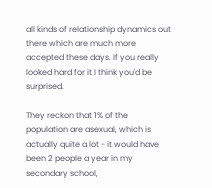all kinds of relationship dynamics out there which are much more accepted these days. If you really looked hard for it I think you'd be surprised.

They reckon that 1% of the population are asexual, which is actually quite a lot - it would have been 2 people a year in my secondary school,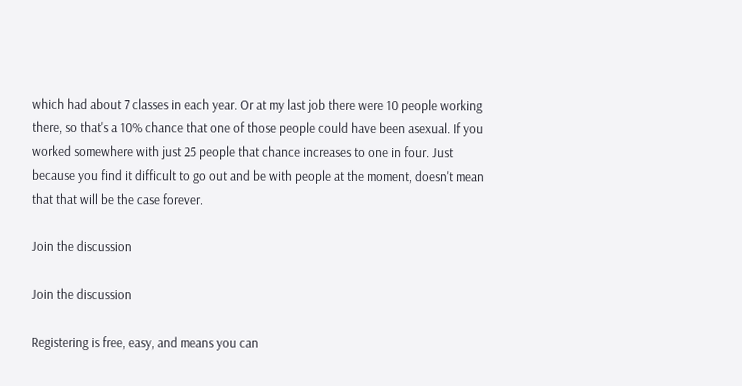which had about 7 classes in each year. Or at my last job there were 10 people working there, so that's a 10% chance that one of those people could have been asexual. If you worked somewhere with just 25 people that chance increases to one in four. Just because you find it difficult to go out and be with people at the moment, doesn't mean that that will be the case forever.

Join the discussion

Join the discussion

Registering is free, easy, and means you can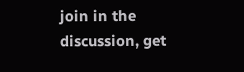join in the discussion, get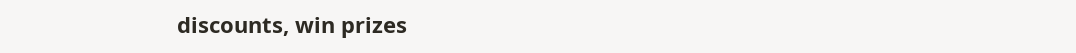discounts, win prizes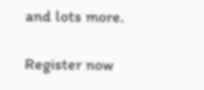and lots more.

Register now